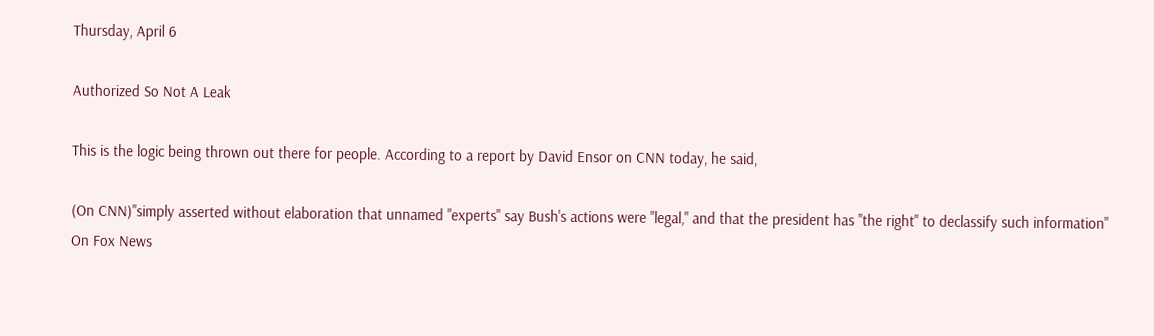Thursday, April 6

Authorized So Not A Leak

This is the logic being thrown out there for people. According to a report by David Ensor on CNN today, he said,

(On CNN)"simply asserted without elaboration that unnamed "experts" say Bush's actions were "legal," and that the president has "the right" to declassify such information"
On Fox News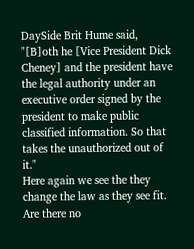DaySide Brit Hume said,
"[B]oth he [Vice President Dick Cheney] and the president have the legal authority under an executive order signed by the president to make public classified information. So that takes the unauthorized out of it."
Here again we see the they change the law as they see fit. Are there no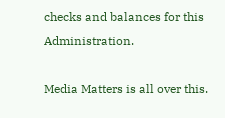checks and balances for this Administration.

Media Matters is all over this.